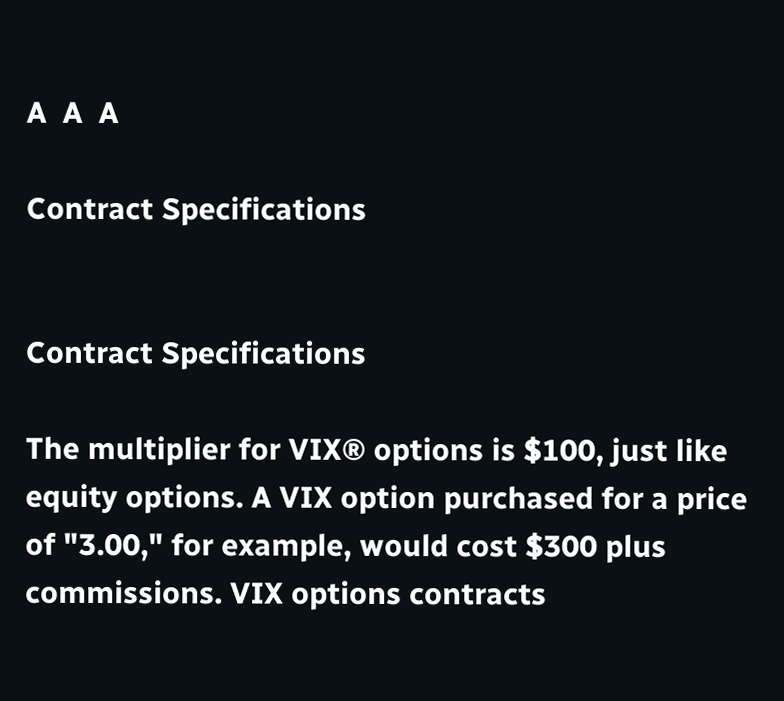A  A  A

Contract Specifications


Contract Specifications

The multiplier for VIX® options is $100, just like equity options. A VIX option purchased for a price of "3.00," for example, would cost $300 plus commissions. VIX options contracts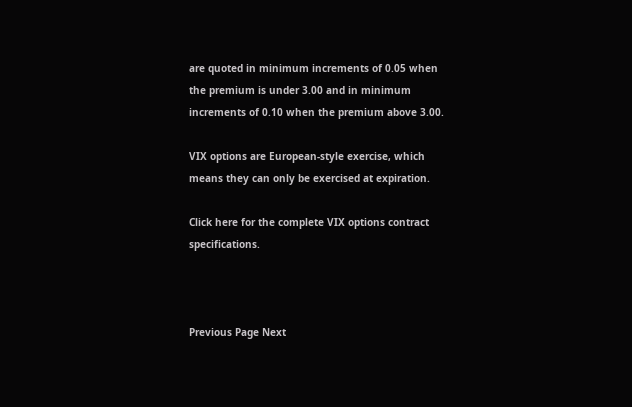are quoted in minimum increments of 0.05 when the premium is under 3.00 and in minimum increments of 0.10 when the premium above 3.00.

VIX options are European-style exercise, which means they can only be exercised at expiration.

Click here for the complete VIX options contract specifications.



Previous Page Next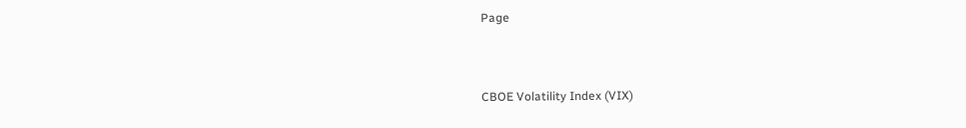Page



CBOE Volatility Index (VIX)